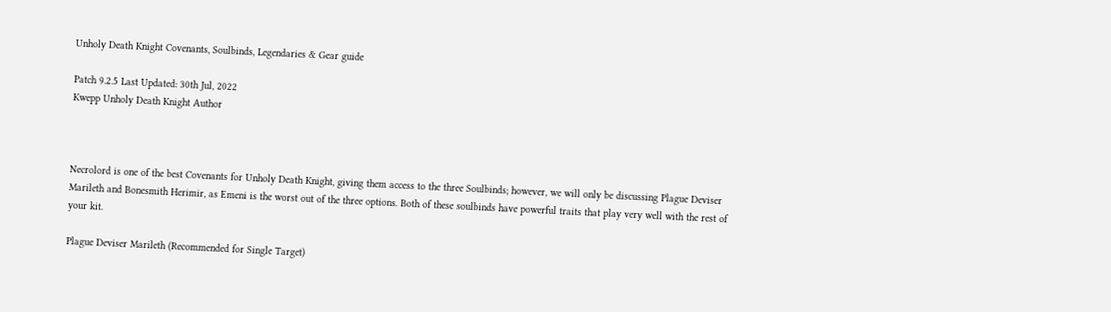Unholy Death Knight Covenants, Soulbinds, Legendaries & Gear guide

Patch 9.2.5 Last Updated: 30th Jul, 2022
Kwepp Unholy Death Knight Author



Necrolord is one of the best Covenants for Unholy Death Knight, giving them access to the three Soulbinds; however, we will only be discussing Plague Deviser Marileth and Bonesmith Herimir, as Emeni is the worst out of the three options. Both of these soulbinds have powerful traits that play very well with the rest of your kit.

Plague Deviser Marileth (Recommended for Single Target)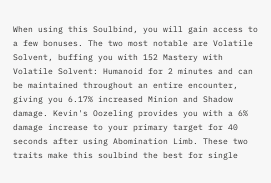When using this Soulbind, you will gain access to a few bonuses. The two most notable are Volatile Solvent, buffing you with 152 Mastery with Volatile Solvent: Humanoid for 2 minutes and can be maintained throughout an entire encounter, giving you 6.17% increased Minion and Shadow damage. Kevin's Oozeling provides you with a 6% damage increase to your primary target for 40 seconds after using Abomination Limb. These two traits make this soulbind the best for single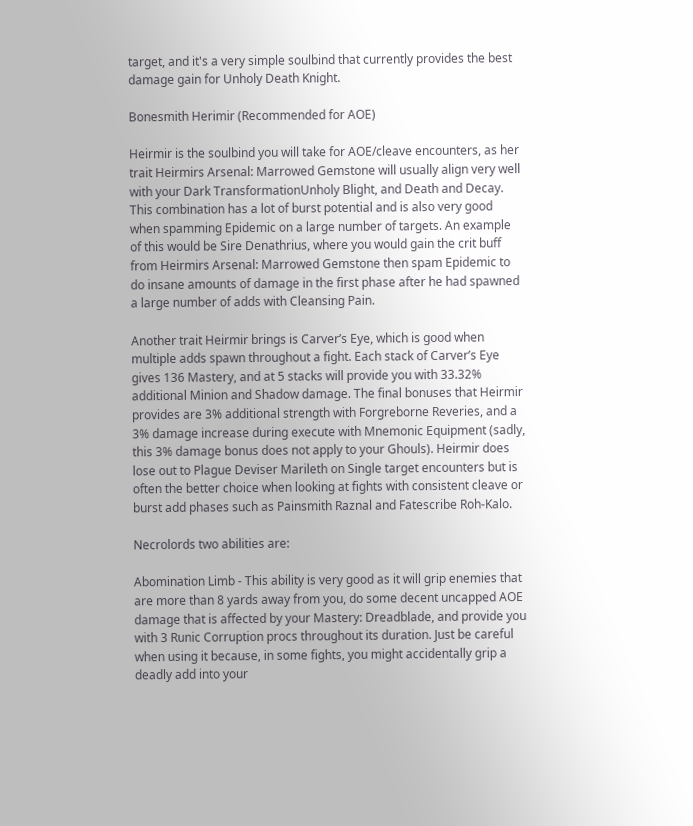target, and it's a very simple soulbind that currently provides the best damage gain for Unholy Death Knight.

Bonesmith Herimir (Recommended for AOE)

Heirmir is the soulbind you will take for AOE/cleave encounters, as her trait Heirmirs Arsenal: Marrowed Gemstone will usually align very well with your Dark TransformationUnholy Blight, and Death and Decay. This combination has a lot of burst potential and is also very good when spamming Epidemic on a large number of targets. An example of this would be Sire Denathrius, where you would gain the crit buff from Heirmirs Arsenal: Marrowed Gemstone then spam Epidemic to do insane amounts of damage in the first phase after he had spawned a large number of adds with Cleansing Pain.

Another trait Heirmir brings is Carver’s Eye, which is good when multiple adds spawn throughout a fight. Each stack of Carver’s Eye gives 136 Mastery, and at 5 stacks will provide you with 33.32% additional Minion and Shadow damage. The final bonuses that Heirmir provides are 3% additional strength with Forgreborne Reveries, and a 3% damage increase during execute with Mnemonic Equipment (sadly, this 3% damage bonus does not apply to your Ghouls). Heirmir does lose out to Plague Deviser Marileth on Single target encounters but is often the better choice when looking at fights with consistent cleave or burst add phases such as Painsmith Raznal and Fatescribe Roh-Kalo.

Necrolords two abilities are:

Abomination Limb - This ability is very good as it will grip enemies that are more than 8 yards away from you, do some decent uncapped AOE damage that is affected by your Mastery: Dreadblade, and provide you with 3 Runic Corruption procs throughout its duration. Just be careful when using it because, in some fights, you might accidentally grip a deadly add into your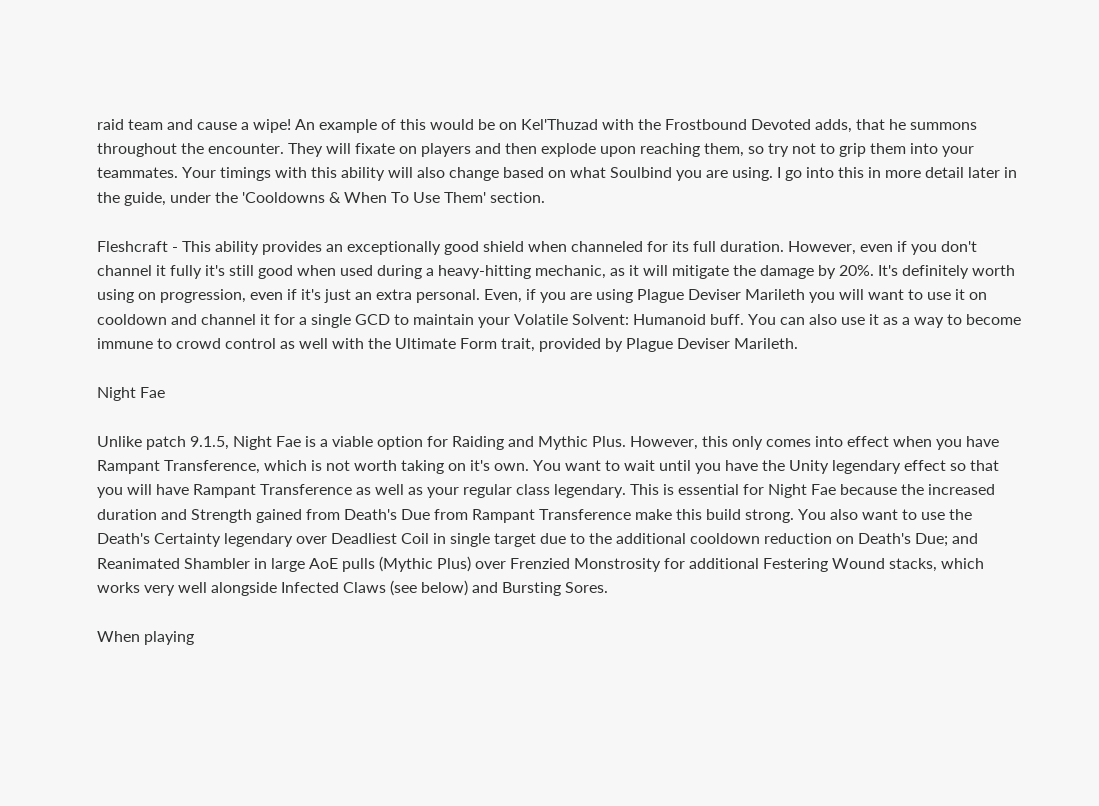raid team and cause a wipe! An example of this would be on Kel'Thuzad with the Frostbound Devoted adds, that he summons throughout the encounter. They will fixate on players and then explode upon reaching them, so try not to grip them into your teammates. Your timings with this ability will also change based on what Soulbind you are using. I go into this in more detail later in the guide, under the 'Cooldowns & When To Use Them' section.

Fleshcraft - This ability provides an exceptionally good shield when channeled for its full duration. However, even if you don't channel it fully it's still good when used during a heavy-hitting mechanic, as it will mitigate the damage by 20%. It's definitely worth using on progression, even if it's just an extra personal. Even, if you are using Plague Deviser Marileth you will want to use it on cooldown and channel it for a single GCD to maintain your Volatile Solvent: Humanoid buff. You can also use it as a way to become immune to crowd control as well with the Ultimate Form trait, provided by Plague Deviser Marileth.

Night Fae

Unlike patch 9.1.5, Night Fae is a viable option for Raiding and Mythic Plus. However, this only comes into effect when you have Rampant Transference, which is not worth taking on it's own. You want to wait until you have the Unity legendary effect so that you will have Rampant Transference as well as your regular class legendary. This is essential for Night Fae because the increased duration and Strength gained from Death's Due from Rampant Transference make this build strong. You also want to use the Death's Certainty legendary over Deadliest Coil in single target due to the additional cooldown reduction on Death's Due; and Reanimated Shambler in large AoE pulls (Mythic Plus) over Frenzied Monstrosity for additional Festering Wound stacks, which works very well alongside Infected Claws (see below) and Bursting Sores.

When playing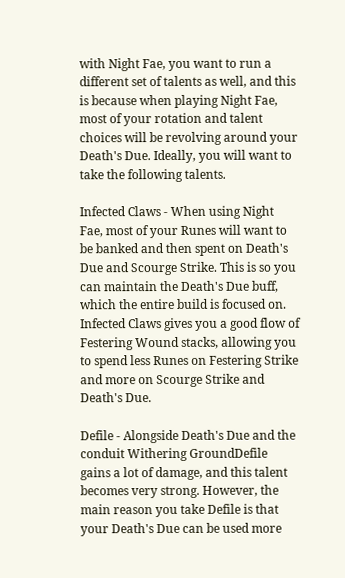with Night Fae, you want to run a different set of talents as well, and this is because when playing Night Fae, most of your rotation and talent choices will be revolving around your Death's Due. Ideally, you will want to take the following talents.

Infected Claws - When using Night Fae, most of your Runes will want to be banked and then spent on Death's Due and Scourge Strike. This is so you can maintain the Death's Due buff, which the entire build is focused on. Infected Claws gives you a good flow of Festering Wound stacks, allowing you to spend less Runes on Festering Strike and more on Scourge Strike and Death's Due.

Defile - Alongside Death's Due and the conduit Withering GroundDefile gains a lot of damage, and this talent becomes very strong. However, the main reason you take Defile is that your Death's Due can be used more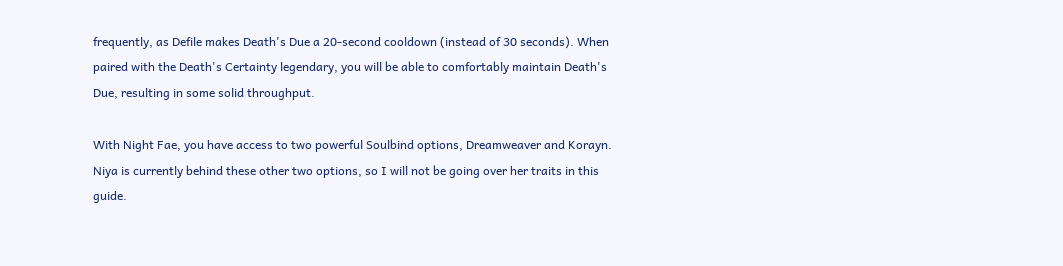frequently, as Defile makes Death's Due a 20-second cooldown (instead of 30 seconds). When paired with the Death's Certainty legendary, you will be able to comfortably maintain Death's Due, resulting in some solid throughput.

With Night Fae, you have access to two powerful Soulbind options, Dreamweaver and Korayn. Niya is currently behind these other two options, so I will not be going over her traits in this guide.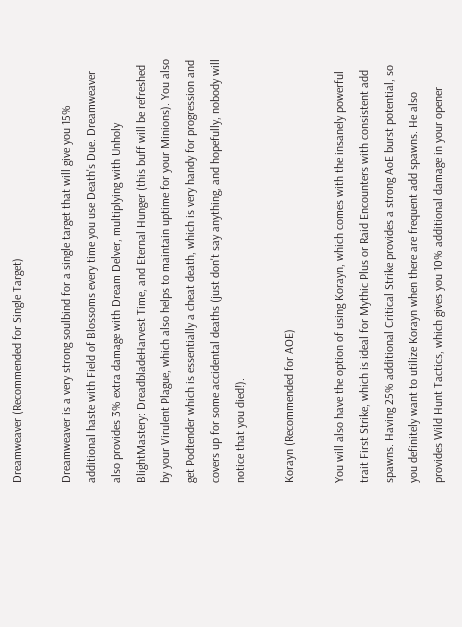Dreamweaver (Recommended for Single Target)

Dreamweaver is a very strong soulbind for a single target that will give you 15% additional haste with Field of Blossoms every time you use Death's Due. Dreamweaver also provides 3% extra damage with Dream Delver, multiplying with Unholy BlightMastery: DreadbladeHarvest Time, and Eternal Hunger (this buff will be refreshed by your Virulent Plague, which also helps to maintain uptime for your Minions). You also get Podtender which is essentially a cheat death, which is very handy for progression and covers up for some accidental deaths (just don't say anything, and hopefully, nobody will notice that you died!).

Korayn (Recommended for AOE)

You will also have the option of using Korayn, which comes with the insanely powerful trait First Strike, which is ideal for Mythic Plus or Raid Encounters with consistent add spawns. Having 25% additional Critical Strike provides a strong AoE burst potential, so you definitely want to utilize Korayn when there are frequent add spawns. He also provides Wild Hunt Tactics, which gives you 10% additional damage in your opener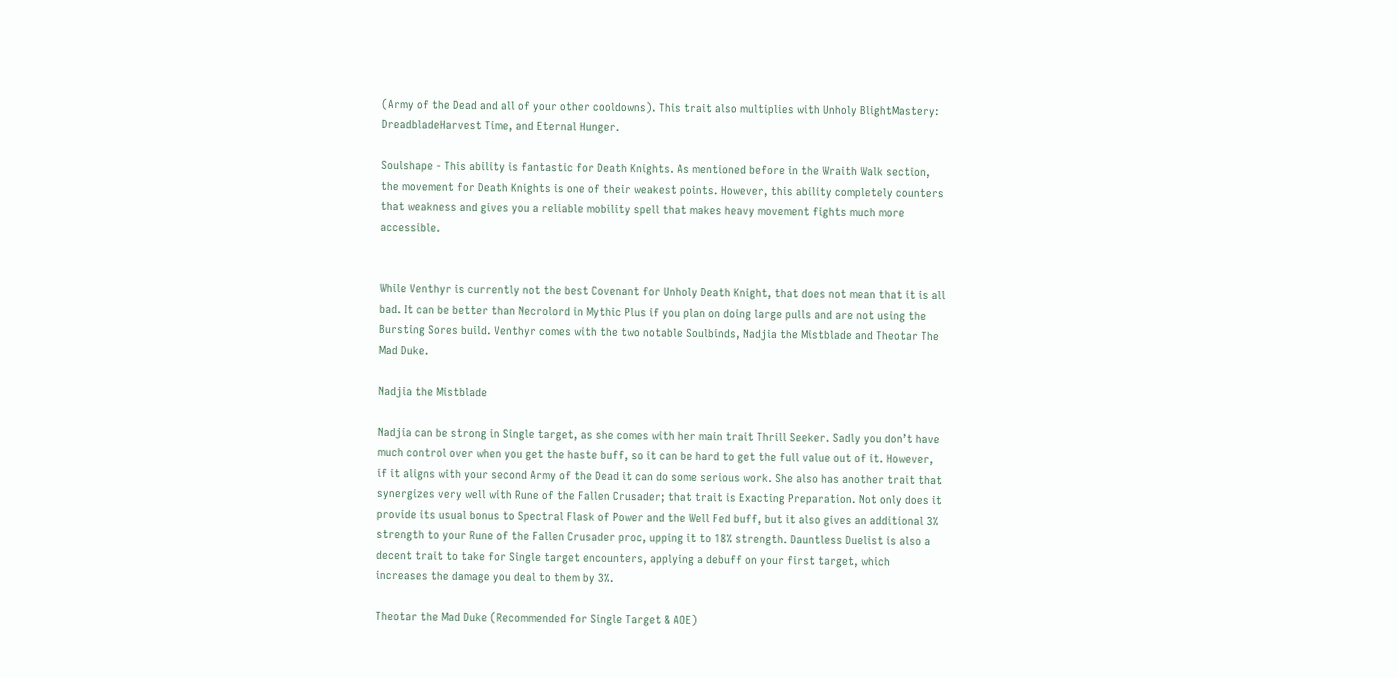(Army of the Dead and all of your other cooldowns). This trait also multiplies with Unholy BlightMastery: DreadbladeHarvest Time, and Eternal Hunger.

Soulshape - This ability is fantastic for Death Knights. As mentioned before in the Wraith Walk section, the movement for Death Knights is one of their weakest points. However, this ability completely counters that weakness and gives you a reliable mobility spell that makes heavy movement fights much more accessible.


While Venthyr is currently not the best Covenant for Unholy Death Knight, that does not mean that it is all bad. It can be better than Necrolord in Mythic Plus if you plan on doing large pulls and are not using the Bursting Sores build. Venthyr comes with the two notable Soulbinds, Nadjia the Mistblade and Theotar The Mad Duke.

Nadjia the Mistblade

Nadjia can be strong in Single target, as she comes with her main trait Thrill Seeker. Sadly you don’t have much control over when you get the haste buff, so it can be hard to get the full value out of it. However, if it aligns with your second Army of the Dead it can do some serious work. She also has another trait that synergizes very well with Rune of the Fallen Crusader; that trait is Exacting Preparation. Not only does it provide its usual bonus to Spectral Flask of Power and the Well Fed buff, but it also gives an additional 3% strength to your Rune of the Fallen Crusader proc, upping it to 18% strength. Dauntless Duelist is also a decent trait to take for Single target encounters, applying a debuff on your first target, which increases the damage you deal to them by 3%.

Theotar the Mad Duke (Recommended for Single Target & AOE)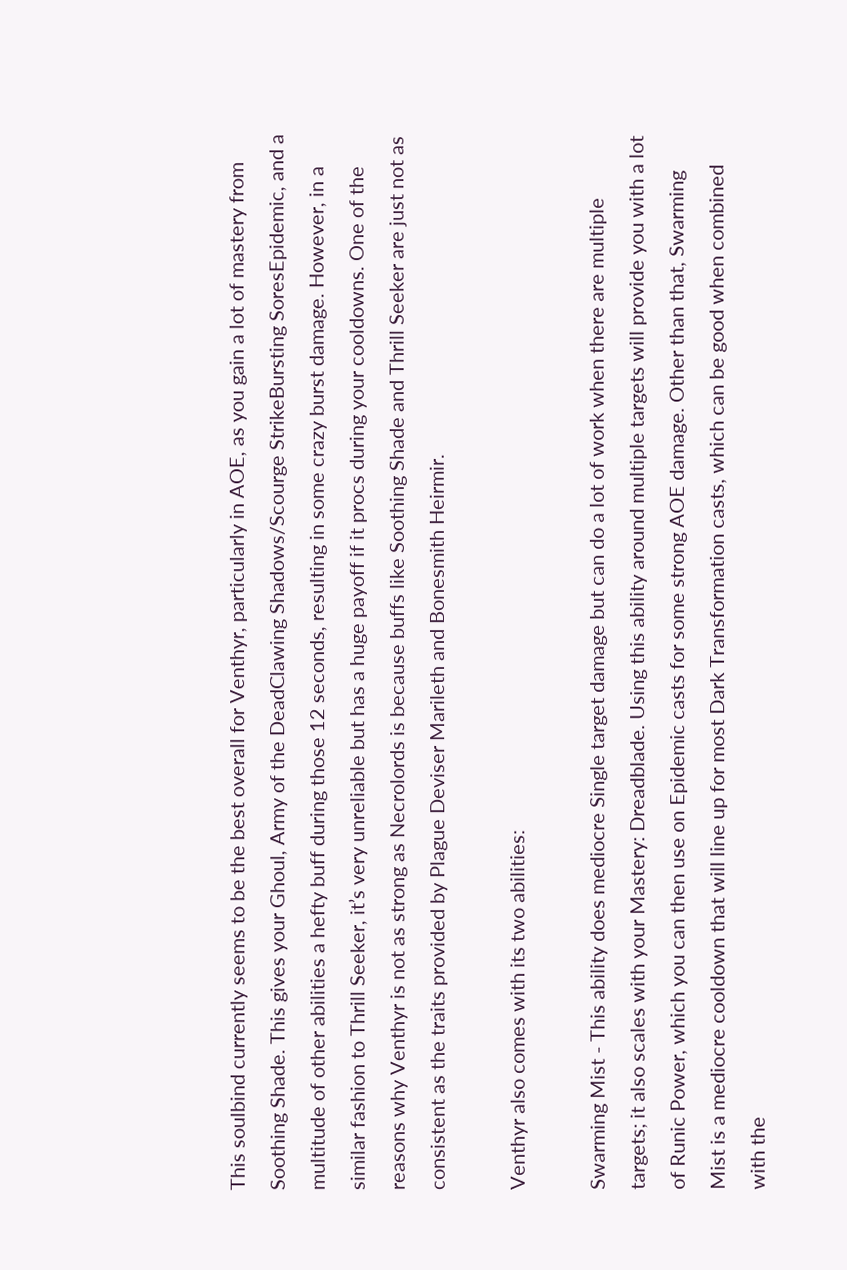This soulbind currently seems to be the best overall for Venthyr, particularly in AOE, as you gain a lot of mastery from Soothing Shade. This gives your Ghoul, Army of the DeadClawing Shadows/Scourge StrikeBursting SoresEpidemic, and a multitude of other abilities a hefty buff during those 12 seconds, resulting in some crazy burst damage. However, in a similar fashion to Thrill Seeker, it’s very unreliable but has a huge payoff if it procs during your cooldowns. One of the reasons why Venthyr is not as strong as Necrolords is because buffs like Soothing Shade and Thrill Seeker are just not as consistent as the traits provided by Plague Deviser Marileth and Bonesmith Heirmir.

Venthyr also comes with its two abilities:

Swarming Mist - This ability does mediocre Single target damage but can do a lot of work when there are multiple targets; it also scales with your Mastery: Dreadblade. Using this ability around multiple targets will provide you with a lot of Runic Power, which you can then use on Epidemic casts for some strong AOE damage. Other than that, Swarming Mist is a mediocre cooldown that will line up for most Dark Transformation casts, which can be good when combined with the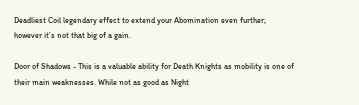Deadliest Coil legendary effect to extend your Abomination even further; however it’s not that big of a gain.

Door of Shadows - This is a valuable ability for Death Knights as mobility is one of their main weaknesses. While not as good as Night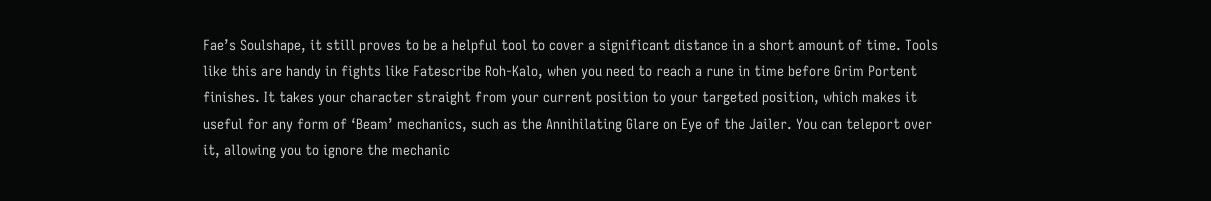Fae’s Soulshape, it still proves to be a helpful tool to cover a significant distance in a short amount of time. Tools like this are handy in fights like Fatescribe Roh-Kalo, when you need to reach a rune in time before Grim Portent finishes. It takes your character straight from your current position to your targeted position, which makes it useful for any form of ‘Beam’ mechanics, such as the Annihilating Glare on Eye of the Jailer. You can teleport over it, allowing you to ignore the mechanic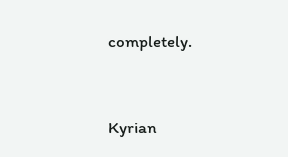completely.


Kyrian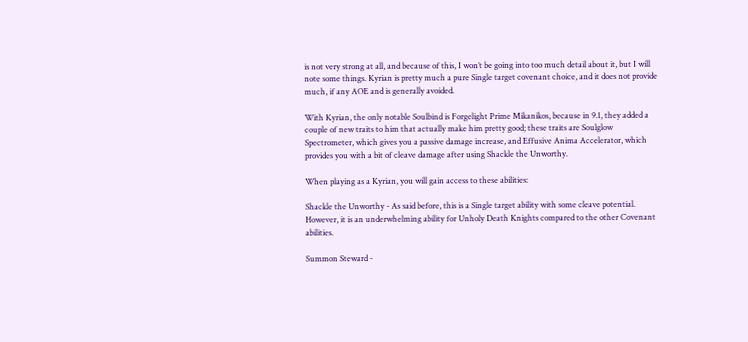is not very strong at all, and because of this, I won’t be going into too much detail about it, but I will note some things. Kyrian is pretty much a pure Single target covenant choice, and it does not provide much, if any AOE and is generally avoided.

With Kyrian, the only notable Soulbind is Forgelight Prime Mikanikos, because in 9.1, they added a couple of new traits to him that actually make him pretty good; these traits are Soulglow Spectrometer, which gives you a passive damage increase, and Effusive Anima Accelerator, which provides you with a bit of cleave damage after using Shackle the Unworthy.

When playing as a Kyrian, you will gain access to these abilities:

Shackle the Unworthy - As said before, this is a Single target ability with some cleave potential. However, it is an underwhelming ability for Unholy Death Knights compared to the other Covenant abilities.

Summon Steward -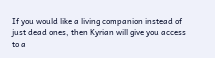If you would like a living companion instead of just dead ones, then Kyrian will give you access to a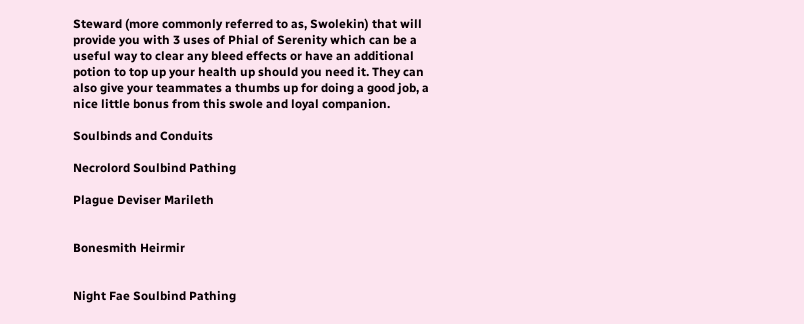Steward (more commonly referred to as, Swolekin) that will provide you with 3 uses of Phial of Serenity which can be a useful way to clear any bleed effects or have an additional potion to top up your health up should you need it. They can also give your teammates a thumbs up for doing a good job, a nice little bonus from this swole and loyal companion.

Soulbinds and Conduits

Necrolord Soulbind Pathing

Plague Deviser Marileth


Bonesmith Heirmir


Night Fae Soulbind Pathing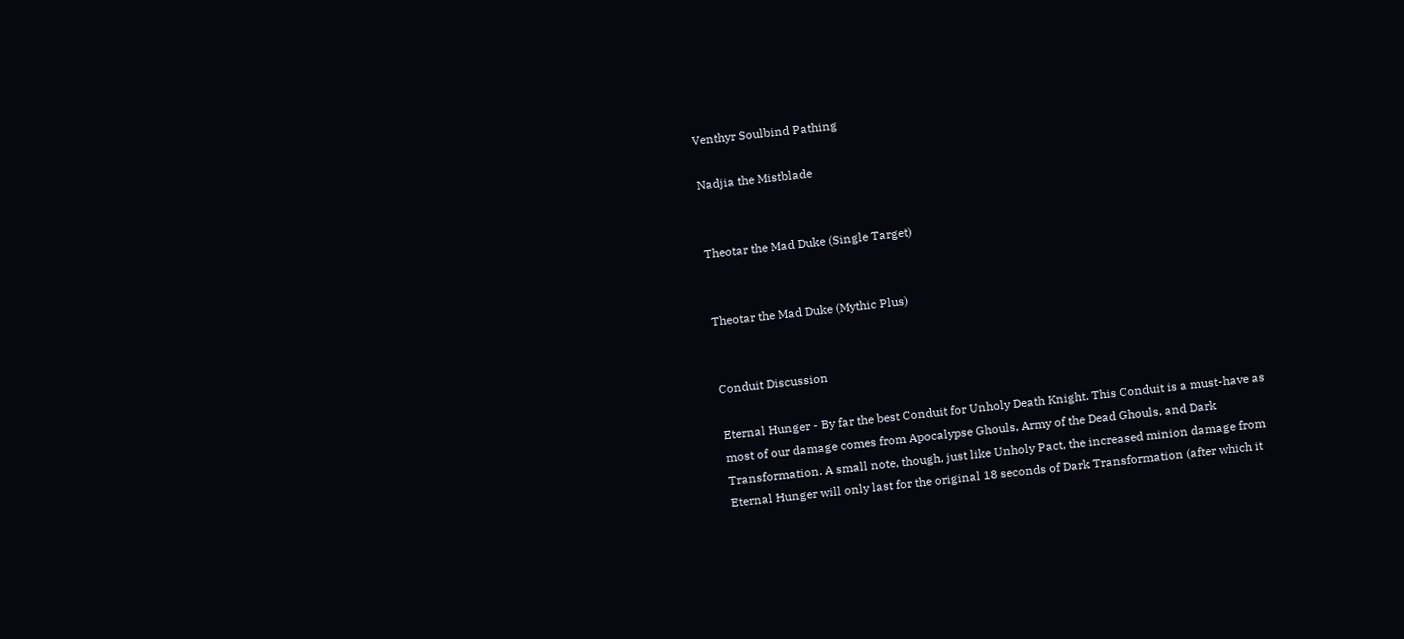Venthyr Soulbind Pathing

Nadjia the Mistblade


Theotar the Mad Duke (Single Target)


Theotar the Mad Duke (Mythic Plus)


Conduit Discussion

Eternal Hunger - By far the best Conduit for Unholy Death Knight. This Conduit is a must-have as most of our damage comes from Apocalypse Ghouls, Army of the Dead Ghouls, and Dark Transformation. A small note, though, just like Unholy Pact, the increased minion damage from Eternal Hunger will only last for the original 18 seconds of Dark Transformation (after which it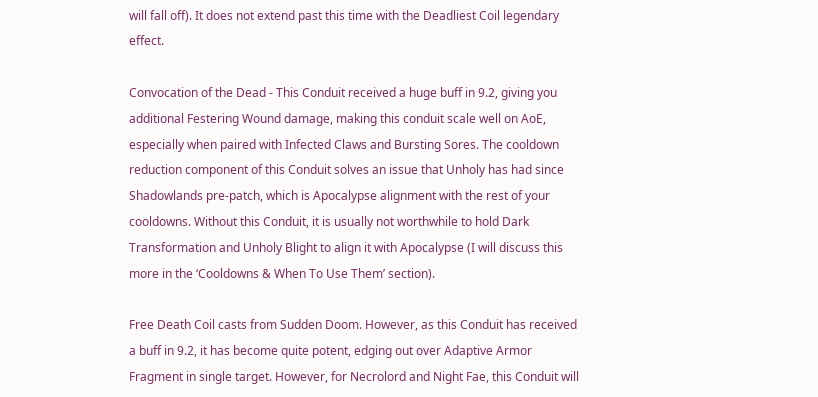will fall off). It does not extend past this time with the Deadliest Coil legendary effect.

Convocation of the Dead - This Conduit received a huge buff in 9.2, giving you additional Festering Wound damage, making this conduit scale well on AoE, especially when paired with Infected Claws and Bursting Sores. The cooldown reduction component of this Conduit solves an issue that Unholy has had since Shadowlands pre-patch, which is Apocalypse alignment with the rest of your cooldowns. Without this Conduit, it is usually not worthwhile to hold Dark Transformation and Unholy Blight to align it with Apocalypse (I will discuss this more in the ‘Cooldowns & When To Use Them’ section).

Free Death Coil casts from Sudden Doom. However, as this Conduit has received a buff in 9.2, it has become quite potent, edging out over Adaptive Armor Fragment in single target. However, for Necrolord and Night Fae, this Conduit will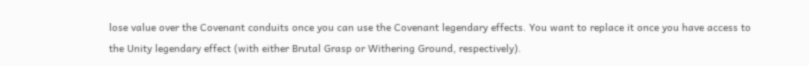lose value over the Covenant conduits once you can use the Covenant legendary effects. You want to replace it once you have access to the Unity legendary effect (with either Brutal Grasp or Withering Ground, respectively).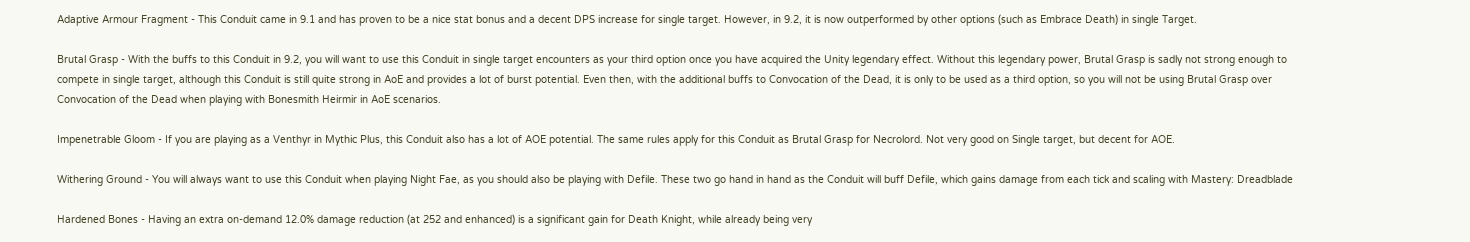Adaptive Armour Fragment - This Conduit came in 9.1 and has proven to be a nice stat bonus and a decent DPS increase for single target. However, in 9.2, it is now outperformed by other options (such as Embrace Death) in single Target.

Brutal Grasp - With the buffs to this Conduit in 9.2, you will want to use this Conduit in single target encounters as your third option once you have acquired the Unity legendary effect. Without this legendary power, Brutal Grasp is sadly not strong enough to compete in single target, although this Conduit is still quite strong in AoE and provides a lot of burst potential. Even then, with the additional buffs to Convocation of the Dead, it is only to be used as a third option, so you will not be using Brutal Grasp over Convocation of the Dead when playing with Bonesmith Heirmir in AoE scenarios.

Impenetrable Gloom - If you are playing as a Venthyr in Mythic Plus, this Conduit also has a lot of AOE potential. The same rules apply for this Conduit as Brutal Grasp for Necrolord. Not very good on Single target, but decent for AOE.

Withering Ground - You will always want to use this Conduit when playing Night Fae, as you should also be playing with Defile. These two go hand in hand as the Conduit will buff Defile, which gains damage from each tick and scaling with Mastery: Dreadblade

Hardened Bones - Having an extra on-demand 12.0% damage reduction (at 252 and enhanced) is a significant gain for Death Knight, while already being very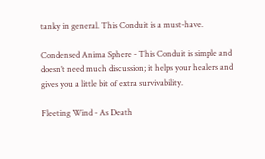tanky in general. This Conduit is a must-have.

Condensed Anima Sphere - This Conduit is simple and doesn’t need much discussion; it helps your healers and gives you a little bit of extra survivability.

Fleeting Wind - As Death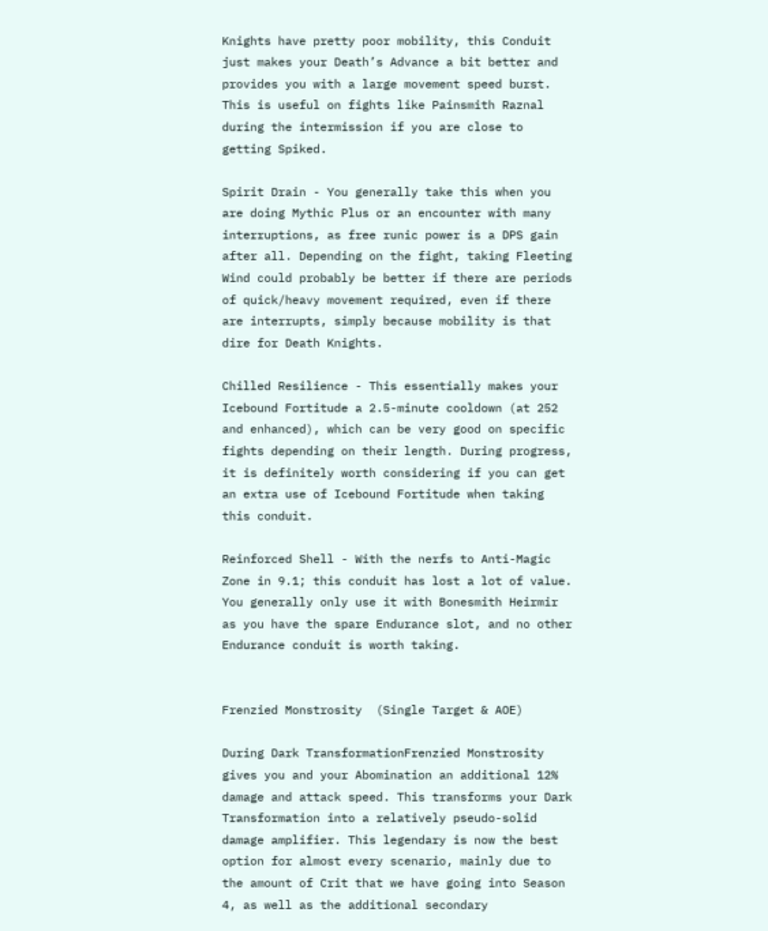Knights have pretty poor mobility, this Conduit just makes your Death’s Advance a bit better and provides you with a large movement speed burst. This is useful on fights like Painsmith Raznal during the intermission if you are close to getting Spiked.

Spirit Drain - You generally take this when you are doing Mythic Plus or an encounter with many interruptions, as free runic power is a DPS gain after all. Depending on the fight, taking Fleeting Wind could probably be better if there are periods of quick/heavy movement required, even if there are interrupts, simply because mobility is that dire for Death Knights.

Chilled Resilience - This essentially makes your Icebound Fortitude a 2.5-minute cooldown (at 252 and enhanced), which can be very good on specific fights depending on their length. During progress, it is definitely worth considering if you can get an extra use of Icebound Fortitude when taking this conduit.

Reinforced Shell - With the nerfs to Anti-Magic Zone in 9.1; this conduit has lost a lot of value. You generally only use it with Bonesmith Heirmir as you have the spare Endurance slot, and no other Endurance conduit is worth taking.


Frenzied Monstrosity  (Single Target & AOE)

During Dark TransformationFrenzied Monstrosity gives you and your Abomination an additional 12% damage and attack speed. This transforms your Dark Transformation into a relatively pseudo-solid damage amplifier. This legendary is now the best option for almost every scenario, mainly due to the amount of Crit that we have going into Season 4, as well as the additional secondary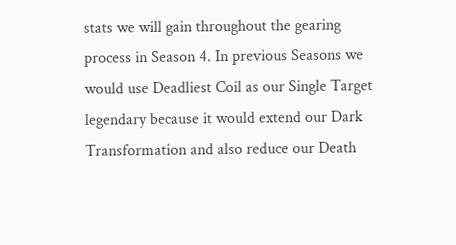stats we will gain throughout the gearing process in Season 4. In previous Seasons we would use Deadliest Coil as our Single Target legendary because it would extend our Dark Transformation and also reduce our Death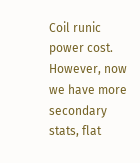Coil runic power cost. However, now we have more secondary stats, flat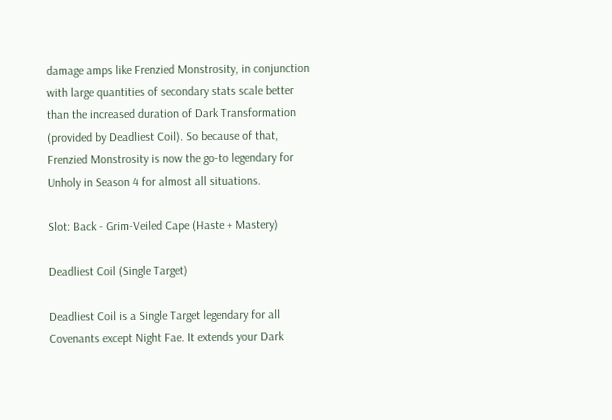damage amps like Frenzied Monstrosity, in conjunction with large quantities of secondary stats scale better than the increased duration of Dark Transformation (provided by Deadliest Coil). So because of that, Frenzied Monstrosity is now the go-to legendary for Unholy in Season 4 for almost all situations.

Slot: Back - Grim-Veiled Cape (Haste + Mastery)

Deadliest Coil (Single Target)

Deadliest Coil is a Single Target legendary for all Covenants except Night Fae. It extends your Dark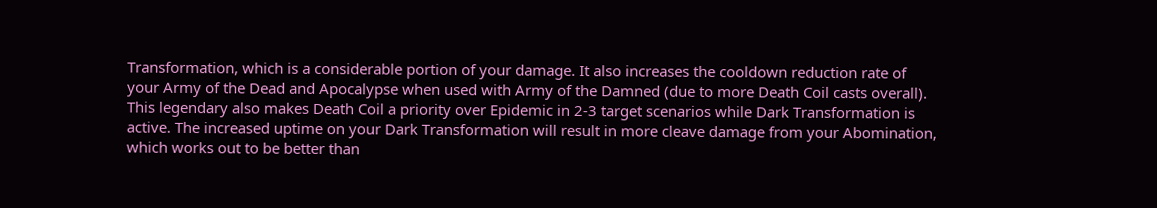Transformation, which is a considerable portion of your damage. It also increases the cooldown reduction rate of your Army of the Dead and Apocalypse when used with Army of the Damned (due to more Death Coil casts overall). This legendary also makes Death Coil a priority over Epidemic in 2-3 target scenarios while Dark Transformation is active. The increased uptime on your Dark Transformation will result in more cleave damage from your Abomination, which works out to be better than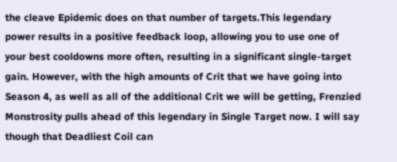the cleave Epidemic does on that number of targets.This legendary power results in a positive feedback loop, allowing you to use one of your best cooldowns more often, resulting in a significant single-target gain. However, with the high amounts of Crit that we have going into Season 4, as well as all of the additional Crit we will be getting, Frenzied Monstrosity pulls ahead of this legendary in Single Target now. I will say though that Deadliest Coil can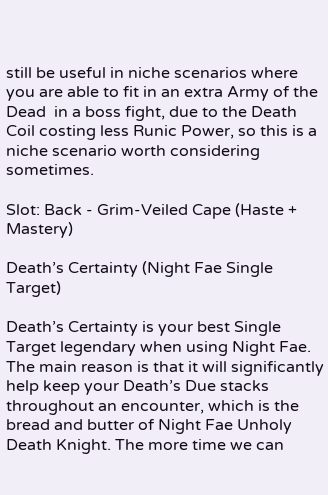still be useful in niche scenarios where you are able to fit in an extra Army of the Dead  in a boss fight, due to the Death Coil costing less Runic Power, so this is a niche scenario worth considering sometimes.

Slot: Back - Grim-Veiled Cape (Haste + Mastery)

Death’s Certainty (Night Fae Single Target)

Death’s Certainty is your best Single Target legendary when using Night Fae. The main reason is that it will significantly help keep your Death’s Due stacks throughout an encounter, which is the bread and butter of Night Fae Unholy Death Knight. The more time we can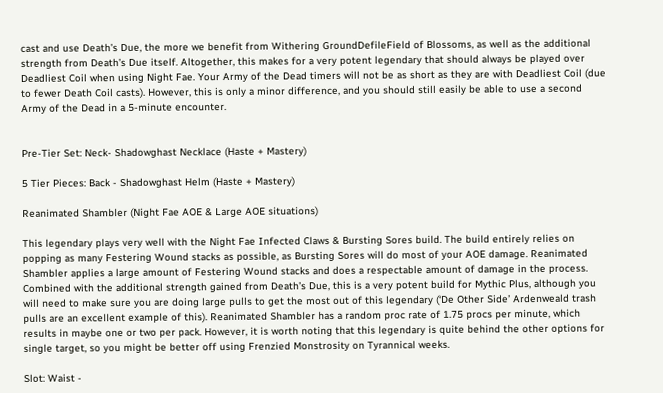cast and use Death’s Due, the more we benefit from Withering GroundDefileField of Blossoms, as well as the additional strength from Death’s Due itself. Altogether, this makes for a very potent legendary that should always be played over Deadliest Coil when using Night Fae. Your Army of the Dead timers will not be as short as they are with Deadliest Coil (due to fewer Death Coil casts). However, this is only a minor difference, and you should still easily be able to use a second Army of the Dead in a 5-minute encounter.


Pre-Tier Set: Neck- Shadowghast Necklace (Haste + Mastery)

5 Tier Pieces: Back - Shadowghast Helm (Haste + Mastery)

Reanimated Shambler (Night Fae AOE & Large AOE situations)

This legendary plays very well with the Night Fae Infected Claws & Bursting Sores build. The build entirely relies on popping as many Festering Wound stacks as possible, as Bursting Sores will do most of your AOE damage. Reanimated Shambler applies a large amount of Festering Wound stacks and does a respectable amount of damage in the process. Combined with the additional strength gained from Death’s Due, this is a very potent build for Mythic Plus, although you will need to make sure you are doing large pulls to get the most out of this legendary (‘De Other Side’ Ardenweald trash pulls are an excellent example of this). Reanimated Shambler has a random proc rate of 1.75 procs per minute, which results in maybe one or two per pack. However, it is worth noting that this legendary is quite behind the other options for single target, so you might be better off using Frenzied Monstrosity on Tyrannical weeks.

Slot: Waist -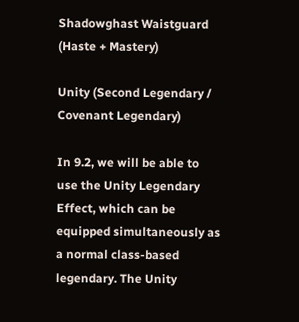Shadowghast Waistguard (Haste + Mastery)

Unity (Second Legendary / Covenant Legendary)

In 9.2, we will be able to use the Unity Legendary Effect, which can be equipped simultaneously as a normal class-based legendary. The Unity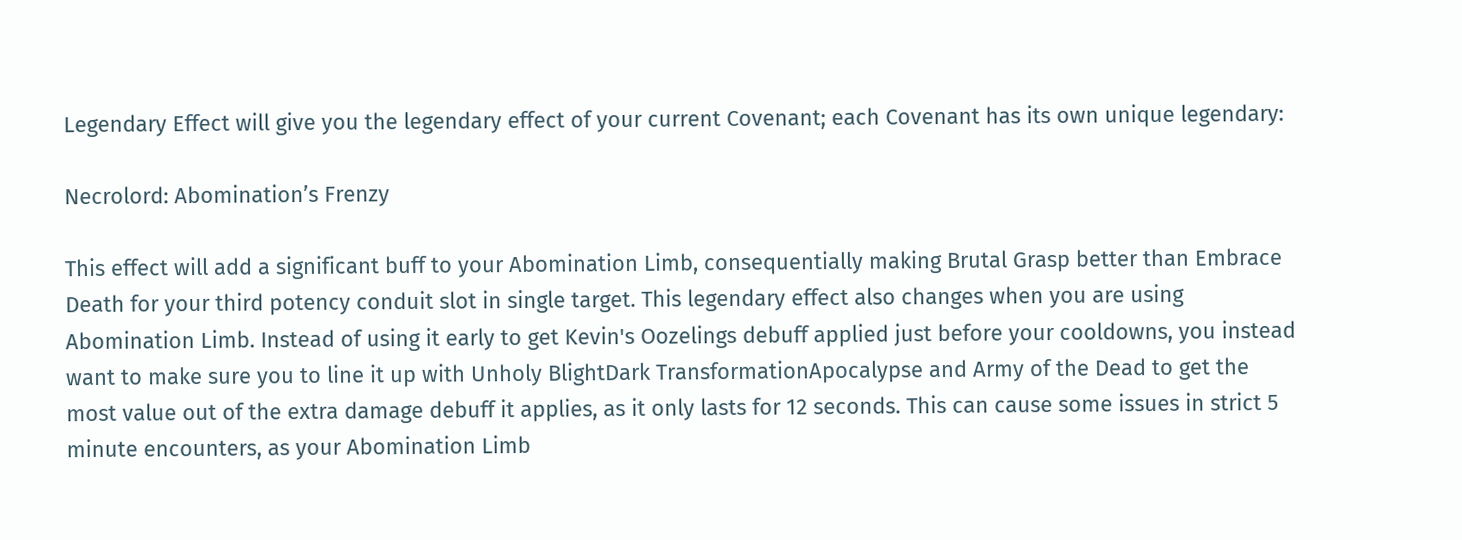Legendary Effect will give you the legendary effect of your current Covenant; each Covenant has its own unique legendary:

Necrolord: Abomination’s Frenzy

This effect will add a significant buff to your Abomination Limb, consequentially making Brutal Grasp better than Embrace Death for your third potency conduit slot in single target. This legendary effect also changes when you are using Abomination Limb. Instead of using it early to get Kevin's Oozelings debuff applied just before your cooldowns, you instead want to make sure you to line it up with Unholy BlightDark TransformationApocalypse and Army of the Dead to get the most value out of the extra damage debuff it applies, as it only lasts for 12 seconds. This can cause some issues in strict 5 minute encounters, as your Abomination Limb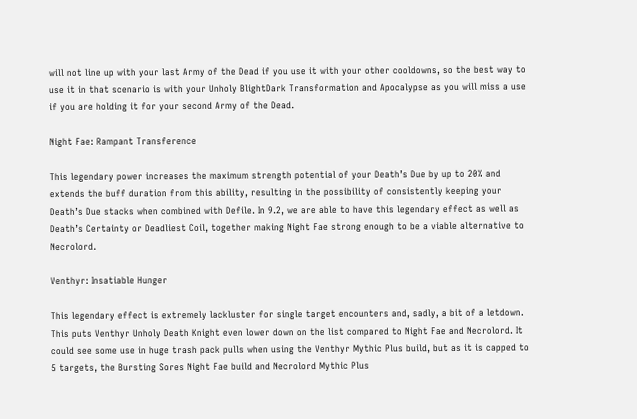will not line up with your last Army of the Dead if you use it with your other cooldowns, so the best way to use it in that scenario is with your Unholy BlightDark Transformation and Apocalypse as you will miss a use if you are holding it for your second Army of the Dead.

Night Fae: Rampant Transference

This legendary power increases the maximum strength potential of your Death’s Due by up to 20% and extends the buff duration from this ability, resulting in the possibility of consistently keeping your Death’s Due stacks when combined with Defile. In 9.2, we are able to have this legendary effect as well as Death’s Certainty or Deadliest Coil, together making Night Fae strong enough to be a viable alternative to Necrolord.

Venthyr: Insatiable Hunger

This legendary effect is extremely lackluster for single target encounters and, sadly, a bit of a letdown. This puts Venthyr Unholy Death Knight even lower down on the list compared to Night Fae and Necrolord. It could see some use in huge trash pack pulls when using the Venthyr Mythic Plus build, but as it is capped to 5 targets, the Bursting Sores Night Fae build and Necrolord Mythic Plus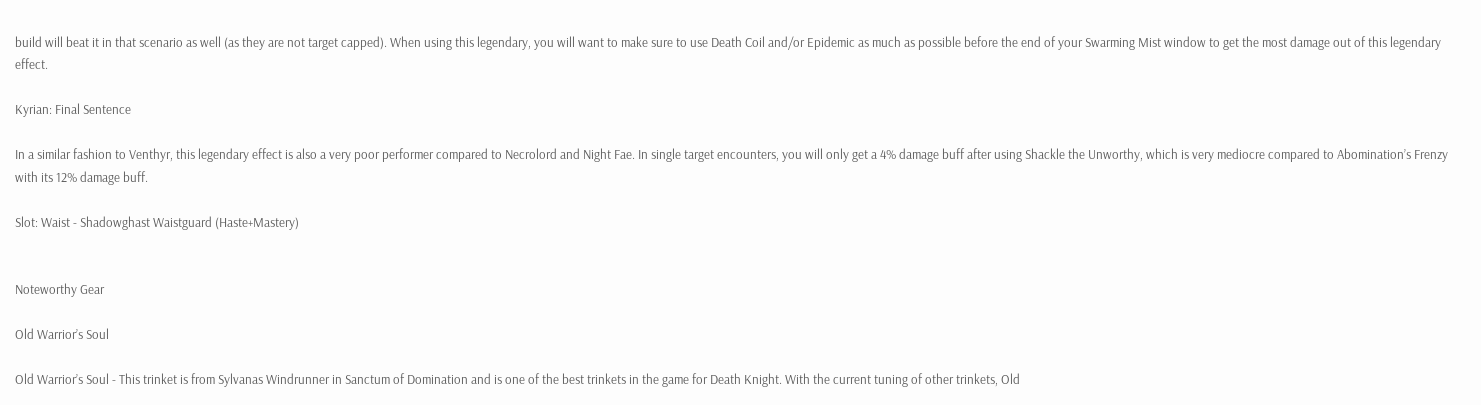build will beat it in that scenario as well (as they are not target capped). When using this legendary, you will want to make sure to use Death Coil and/or Epidemic as much as possible before the end of your Swarming Mist window to get the most damage out of this legendary effect.

Kyrian: Final Sentence

In a similar fashion to Venthyr, this legendary effect is also a very poor performer compared to Necrolord and Night Fae. In single target encounters, you will only get a 4% damage buff after using Shackle the Unworthy, which is very mediocre compared to Abomination’s Frenzy with its 12% damage buff.

Slot: Waist - Shadowghast Waistguard (Haste+Mastery)


Noteworthy Gear

Old Warrior’s Soul

Old Warrior’s Soul - This trinket is from Sylvanas Windrunner in Sanctum of Domination and is one of the best trinkets in the game for Death Knight. With the current tuning of other trinkets, Old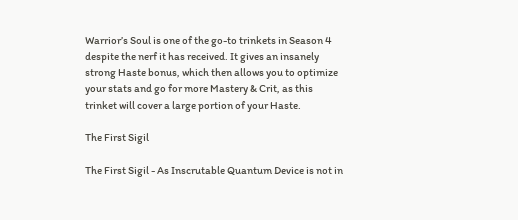Warrior’s Soul is one of the go-to trinkets in Season 4 despite the nerf it has received. It gives an insanely strong Haste bonus, which then allows you to optimize your stats and go for more Mastery & Crit, as this trinket will cover a large portion of your Haste.

The First Sigil

The First Sigil - As Inscrutable Quantum Device is not in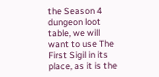the Season 4 dungeon loot table, we will want to use The First Sigil in its place, as it is the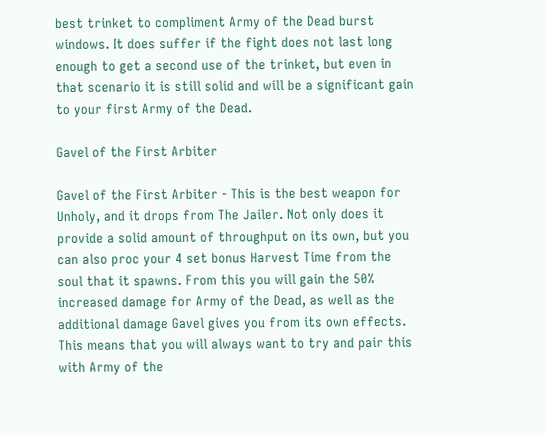best trinket to compliment Army of the Dead burst windows. It does suffer if the fight does not last long enough to get a second use of the trinket, but even in that scenario it is still solid and will be a significant gain to your first Army of the Dead.

Gavel of the First Arbiter

Gavel of the First Arbiter - This is the best weapon for Unholy, and it drops from The Jailer. Not only does it provide a solid amount of throughput on its own, but you can also proc your 4 set bonus Harvest Time from the soul that it spawns. From this you will gain the 50% increased damage for Army of the Dead, as well as the additional damage Gavel gives you from its own effects. This means that you will always want to try and pair this with Army of the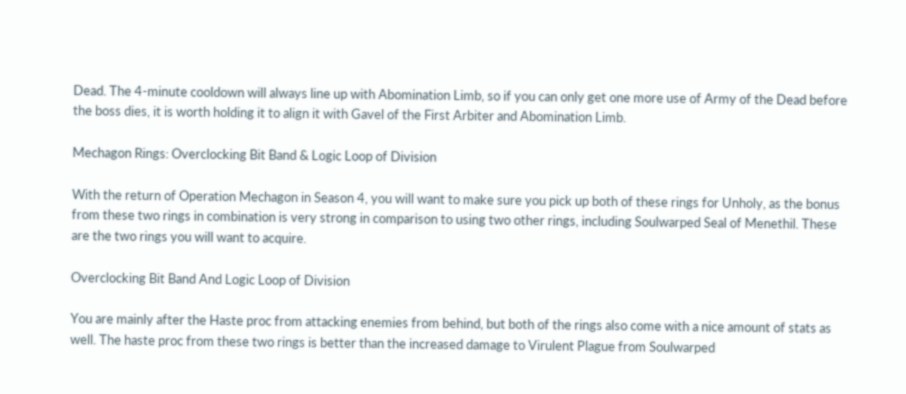Dead. The 4-minute cooldown will always line up with Abomination Limb, so if you can only get one more use of Army of the Dead before the boss dies, it is worth holding it to align it with Gavel of the First Arbiter and Abomination Limb.

Mechagon Rings: Overclocking Bit Band & Logic Loop of Division

With the return of Operation Mechagon in Season 4, you will want to make sure you pick up both of these rings for Unholy, as the bonus from these two rings in combination is very strong in comparison to using two other rings, including Soulwarped Seal of Menethil. These are the two rings you will want to acquire.

Overclocking Bit Band And Logic Loop of Division

You are mainly after the Haste proc from attacking enemies from behind, but both of the rings also come with a nice amount of stats as well. The haste proc from these two rings is better than the increased damage to Virulent Plague from Soulwarped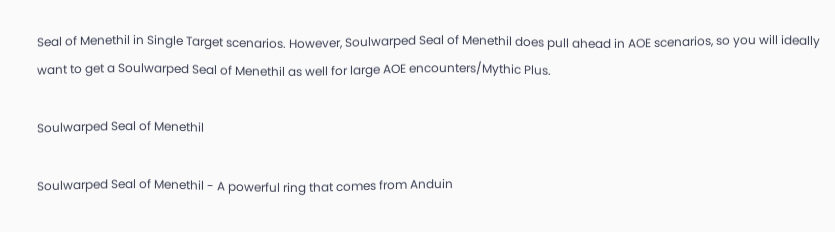Seal of Menethil in Single Target scenarios. However, Soulwarped Seal of Menethil does pull ahead in AOE scenarios, so you will ideally want to get a Soulwarped Seal of Menethil as well for large AOE encounters/Mythic Plus.

Soulwarped Seal of Menethil

Soulwarped Seal of Menethil - A powerful ring that comes from Anduin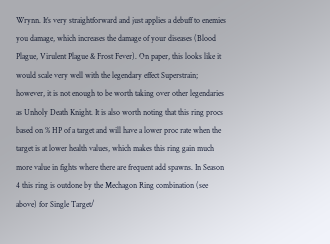Wrynn. It’s very straightforward and just applies a debuff to enemies you damage, which increases the damage of your diseases (Blood Plague, Virulent Plague & Frost Fever). On paper, this looks like it would scale very well with the legendary effect Superstrain; however, it is not enough to be worth taking over other legendaries as Unholy Death Knight. It is also worth noting that this ring procs based on % HP of a target and will have a lower proc rate when the target is at lower health values, which makes this ring gain much more value in fights where there are frequent add spawns. In Season 4 this ring is outdone by the Mechagon Ring combination (see above) for Single Target/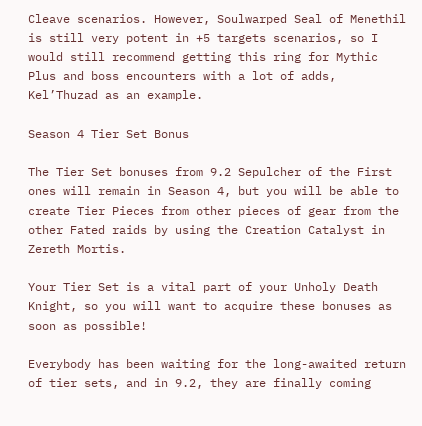Cleave scenarios. However, Soulwarped Seal of Menethil is still very potent in +5 targets scenarios, so I would still recommend getting this ring for Mythic Plus and boss encounters with a lot of adds, Kel’Thuzad as an example.

Season 4 Tier Set Bonus

The Tier Set bonuses from 9.2 Sepulcher of the First ones will remain in Season 4, but you will be able to create Tier Pieces from other pieces of gear from the other Fated raids by using the Creation Catalyst in Zereth Mortis.

Your Tier Set is a vital part of your Unholy Death Knight, so you will want to acquire these bonuses as soon as possible!

Everybody has been waiting for the long-awaited return of tier sets, and in 9.2, they are finally coming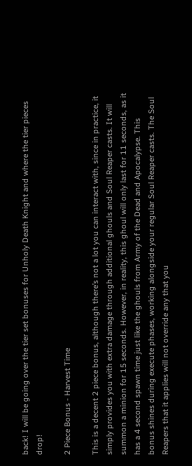back! I will be going over the tier set bonuses for Unholy Death Knight and where the tier pieces drop!

2 Piece Bonus - Harvest Time

This is a decent 2 piece bonus, although there’s not a lot you can interact with, since in practice, it simply provides you with extra damage through additional ghouls and Soul Reaper casts. It will summon a minion for 15 seconds. However, in reality, this ghoul will only last for 11 seconds, as it has a 4 second spawn time just like the ghouls from Army of the Dead and Apocalypse. This bonus shines during execute phases, working alongside your regular Soul Reaper casts. The Soul Reapers that it applies will not override any that you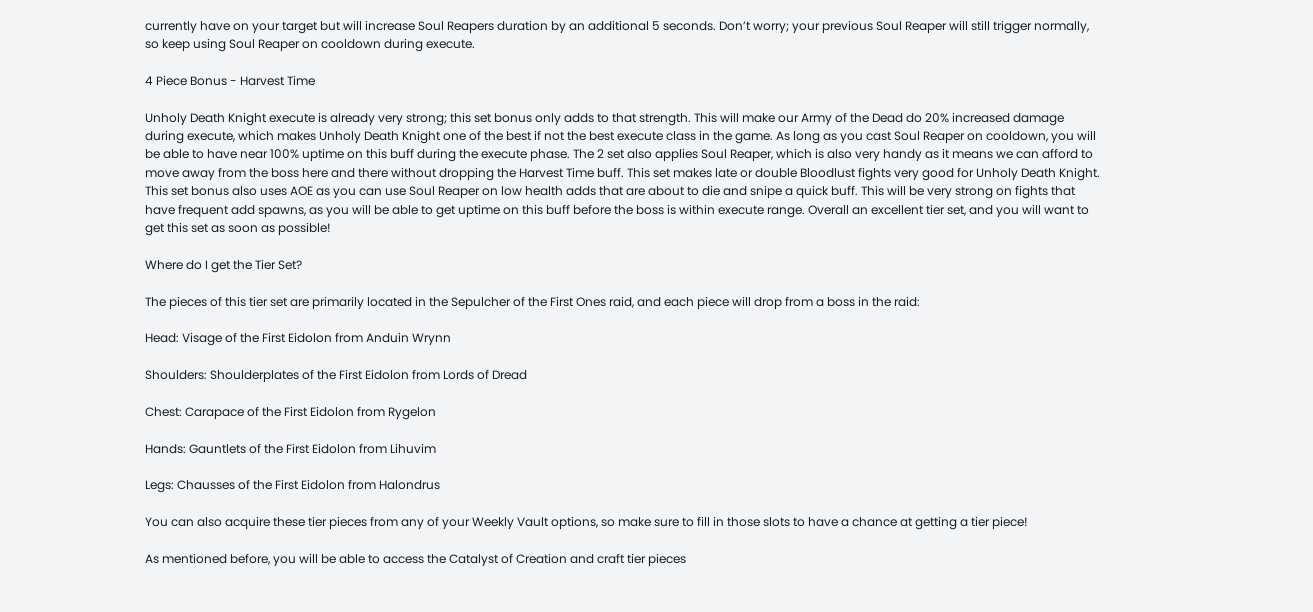currently have on your target but will increase Soul Reapers duration by an additional 5 seconds. Don’t worry; your previous Soul Reaper will still trigger normally, so keep using Soul Reaper on cooldown during execute.

4 Piece Bonus - Harvest Time

Unholy Death Knight execute is already very strong; this set bonus only adds to that strength. This will make our Army of the Dead do 20% increased damage during execute, which makes Unholy Death Knight one of the best if not the best execute class in the game. As long as you cast Soul Reaper on cooldown, you will be able to have near 100% uptime on this buff during the execute phase. The 2 set also applies Soul Reaper, which is also very handy as it means we can afford to move away from the boss here and there without dropping the Harvest Time buff. This set makes late or double Bloodlust fights very good for Unholy Death Knight. This set bonus also uses AOE as you can use Soul Reaper on low health adds that are about to die and snipe a quick buff. This will be very strong on fights that have frequent add spawns, as you will be able to get uptime on this buff before the boss is within execute range. Overall an excellent tier set, and you will want to get this set as soon as possible!

Where do I get the Tier Set?

The pieces of this tier set are primarily located in the Sepulcher of the First Ones raid, and each piece will drop from a boss in the raid:

Head: Visage of the First Eidolon from Anduin Wrynn

Shoulders: Shoulderplates of the First Eidolon from Lords of Dread

Chest: Carapace of the First Eidolon from Rygelon

Hands: Gauntlets of the First Eidolon from Lihuvim

Legs: Chausses of the First Eidolon from Halondrus

You can also acquire these tier pieces from any of your Weekly Vault options, so make sure to fill in those slots to have a chance at getting a tier piece!

As mentioned before, you will be able to access the Catalyst of Creation and craft tier pieces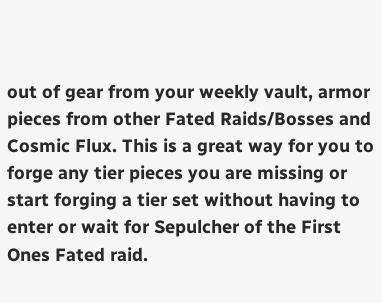out of gear from your weekly vault, armor pieces from other Fated Raids/Bosses and Cosmic Flux. This is a great way for you to forge any tier pieces you are missing or start forging a tier set without having to enter or wait for Sepulcher of the First Ones Fated raid.